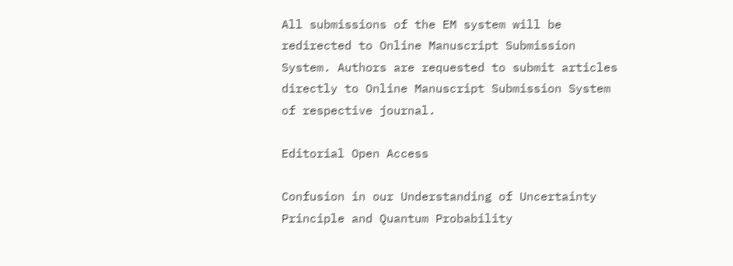All submissions of the EM system will be redirected to Online Manuscript Submission System. Authors are requested to submit articles directly to Online Manuscript Submission System of respective journal.

Editorial Open Access

Confusion in our Understanding of Uncertainty Principle and Quantum Probability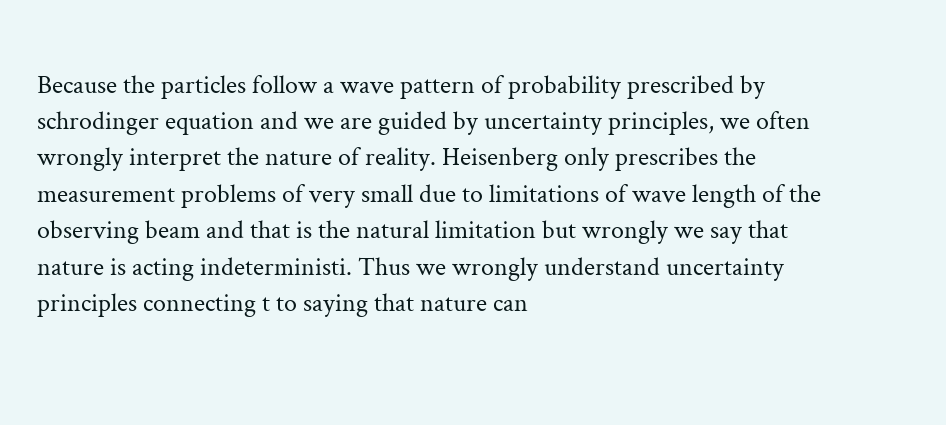Because the particles follow a wave pattern of probability prescribed by schrodinger equation and we are guided by uncertainty principles, we often wrongly interpret the nature of reality. Heisenberg only prescribes the measurement problems of very small due to limitations of wave length of the observing beam and that is the natural limitation but wrongly we say that nature is acting indeterministi. Thus we wrongly understand uncertainty principles connecting t to saying that nature can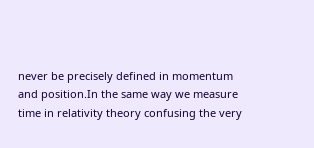never be precisely defined in momentum and position.In the same way we measure time in relativity theory confusing the very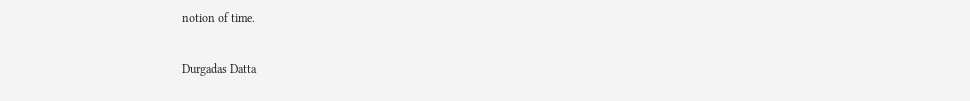notion of time.

Durgadas Datta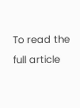To read the full article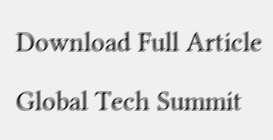Download Full Article

Global Tech Summit